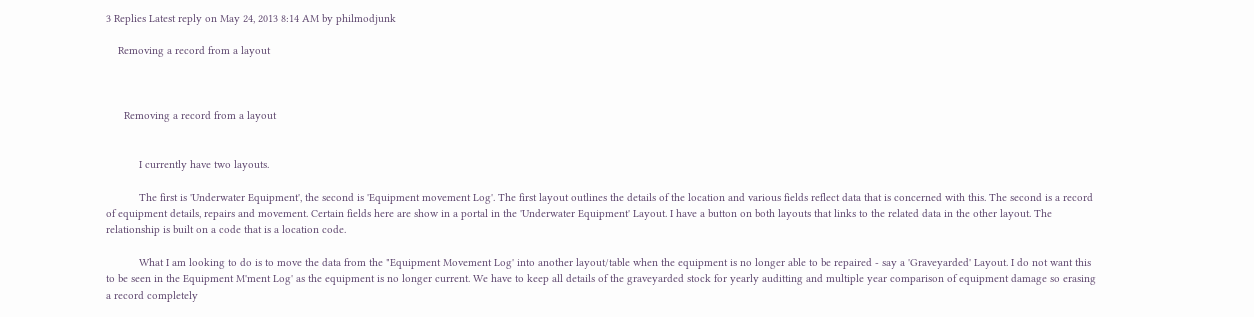3 Replies Latest reply on May 24, 2013 8:14 AM by philmodjunk

    Removing a record from a layout



      Removing a record from a layout


           I currently have two layouts.

           The first is 'Underwater Equipment', the second is 'Equipment movement Log'. The first layout outlines the details of the location and various fields reflect data that is concerned with this. The second is a record of equipment details, repairs and movement. Certain fields here are show in a portal in the 'Underwater Equipment' Layout. I have a button on both layouts that links to the related data in the other layout. The relationship is built on a code that is a location code.

           What I am looking to do is to move the data from the "Equipment Movement Log' into another layout/table when the equipment is no longer able to be repaired - say a 'Graveyarded' Layout. I do not want this to be seen in the Equipment M'ment Log' as the equipment is no longer current. We have to keep all details of the graveyarded stock for yearly auditting and multiple year comparison of equipment damage so erasing a record completely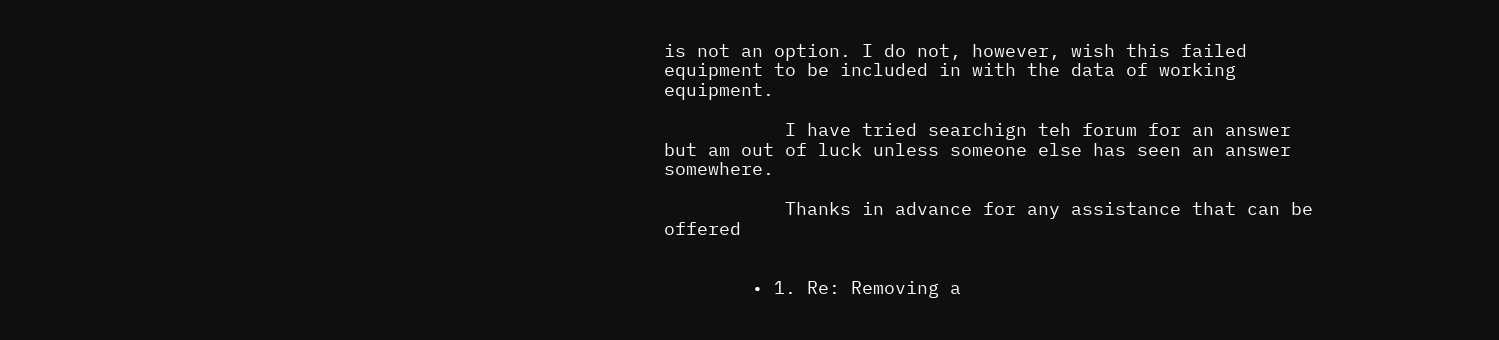is not an option. I do not, however, wish this failed equipment to be included in with the data of working equipment.

           I have tried searchign teh forum for an answer but am out of luck unless someone else has seen an answer somewhere.

           Thanks in advance for any assistance that can be offered


        • 1. Re: Removing a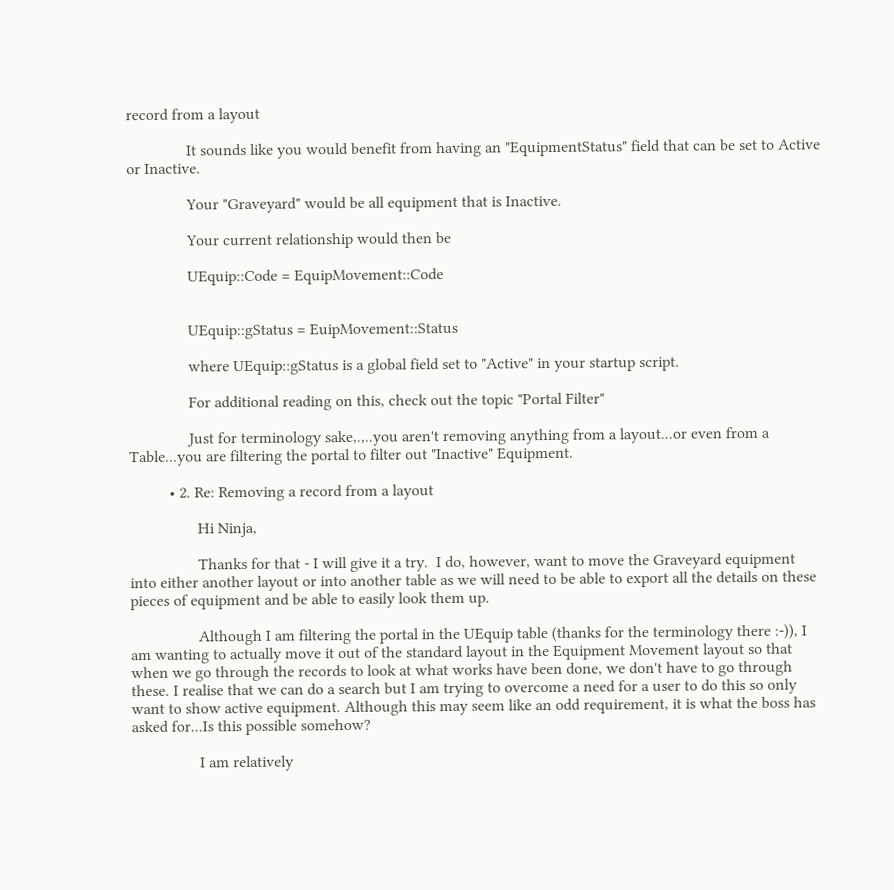record from a layout

               It sounds like you would benefit from having an "EquipmentStatus" field that can be set to Active or Inactive.

               Your "Graveyard" would be all equipment that is Inactive.

               Your current relationship would then be

               UEquip::Code = EquipMovement::Code


               UEquip::gStatus = EuipMovement::Status

               where UEquip::gStatus is a global field set to "Active" in your startup script.

               For additional reading on this, check out the topic "Portal Filter"

               Just for terminology sake,.,..you aren't removing anything from a layout...or even from a Table...you are filtering the portal to filter out "Inactive" Equipment.

          • 2. Re: Removing a record from a layout

                 Hi Ninja,

                 Thanks for that - I will give it a try.  I do, however, want to move the Graveyard equipment into either another layout or into another table as we will need to be able to export all the details on these pieces of equipment and be able to easily look them up.

                 Although I am filtering the portal in the UEquip table (thanks for the terminology there :-)), I am wanting to actually move it out of the standard layout in the Equipment Movement layout so that when we go through the records to look at what works have been done, we don't have to go through these. I realise that we can do a search but I am trying to overcome a need for a user to do this so only want to show active equipment. Although this may seem like an odd requirement, it is what the boss has asked for...Is this possible somehow?

                 I am relatively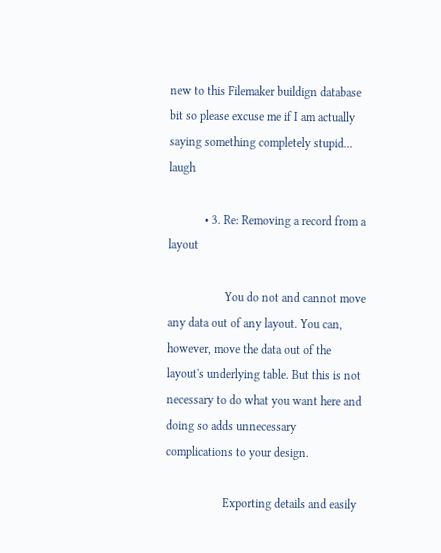new to this Filemaker buildign database bit so please excuse me if I am actually saying something completely stupid... laugh

            • 3. Re: Removing a record from a layout

                   You do not and cannot move any data out of any layout. You can, however, move the data out of the layout's underlying table. But this is not necessary to do what you want here and doing so adds unnecessary complications to your design.

                   Exporting details and easily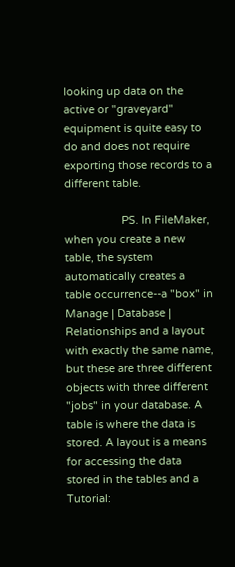looking up data on the active or "graveyard" equipment is quite easy to do and does not require exporting those records to a different table.

                   PS. In FileMaker, when you create a new table, the system automatically creates a table occurrence--a "box" in Manage | Database | Relationships and a layout with exactly the same name, but these are three different objects with three different "jobs" in your database. A table is where the data is stored. A layout is a means for accessing the data stored in the tables and a Tutorial: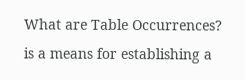What are Table Occurrences? is a means for establishing a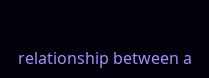relationship between a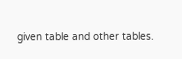given table and other tables.